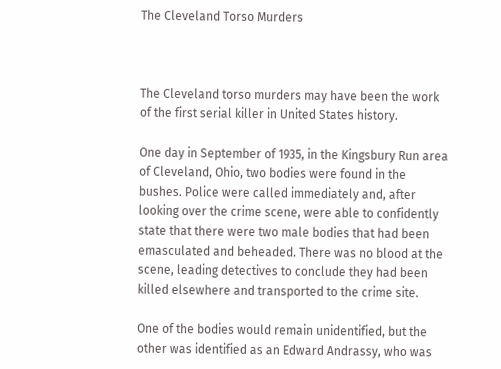The Cleveland Torso Murders



The Cleveland torso murders may have been the work of the first serial killer in United States history.

One day in September of 1935, in the Kingsbury Run area of Cleveland, Ohio, two bodies were found in the bushes. Police were called immediately and, after looking over the crime scene, were able to confidently state that there were two male bodies that had been emasculated and beheaded. There was no blood at the scene, leading detectives to conclude they had been killed elsewhere and transported to the crime site.

One of the bodies would remain unidentified, but the other was identified as an Edward Andrassy, who was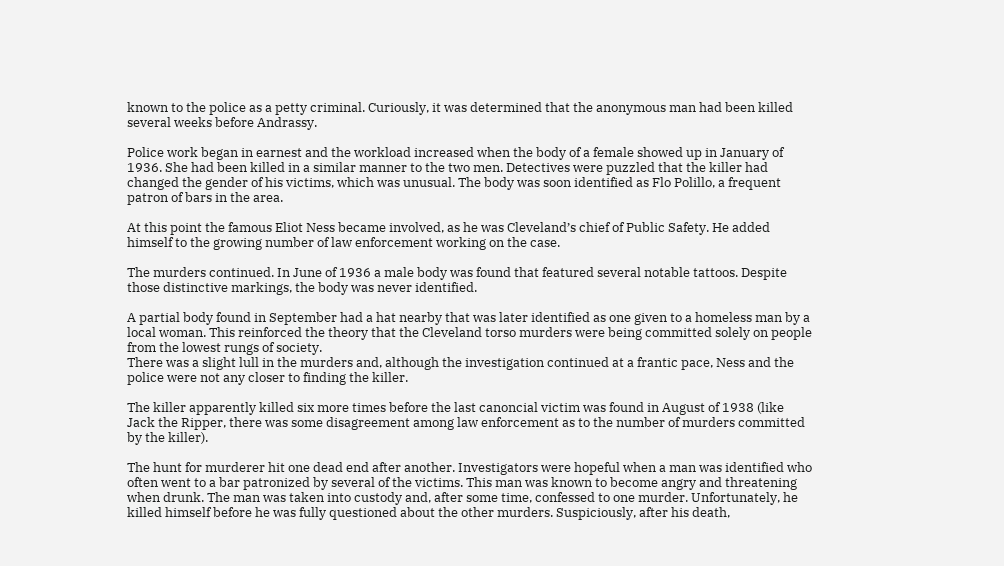known to the police as a petty criminal. Curiously, it was determined that the anonymous man had been killed several weeks before Andrassy.

Police work began in earnest and the workload increased when the body of a female showed up in January of 1936. She had been killed in a similar manner to the two men. Detectives were puzzled that the killer had changed the gender of his victims, which was unusual. The body was soon identified as Flo Polillo, a frequent patron of bars in the area.

At this point the famous Eliot Ness became involved, as he was Cleveland’s chief of Public Safety. He added himself to the growing number of law enforcement working on the case.

The murders continued. In June of 1936 a male body was found that featured several notable tattoos. Despite those distinctive markings, the body was never identified.

A partial body found in September had a hat nearby that was later identified as one given to a homeless man by a local woman. This reinforced the theory that the Cleveland torso murders were being committed solely on people from the lowest rungs of society.
There was a slight lull in the murders and, although the investigation continued at a frantic pace, Ness and the police were not any closer to finding the killer.

The killer apparently killed six more times before the last canoncial victim was found in August of 1938 (like Jack the Ripper, there was some disagreement among law enforcement as to the number of murders committed by the killer).

The hunt for murderer hit one dead end after another. Investigators were hopeful when a man was identified who often went to a bar patronized by several of the victims. This man was known to become angry and threatening when drunk. The man was taken into custody and, after some time, confessed to one murder. Unfortunately, he killed himself before he was fully questioned about the other murders. Suspiciously, after his death,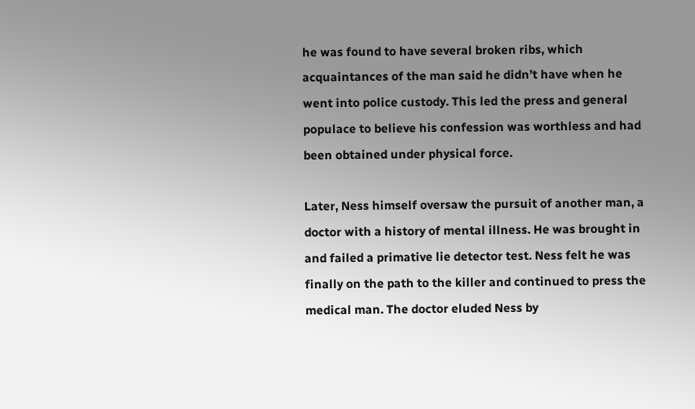he was found to have several broken ribs, which acquaintances of the man said he didn’t have when he went into police custody. This led the press and general populace to believe his confession was worthless and had been obtained under physical force.

Later, Ness himself oversaw the pursuit of another man, a doctor with a history of mental illness. He was brought in and failed a primative lie detector test. Ness felt he was finally on the path to the killer and continued to press the medical man. The doctor eluded Ness by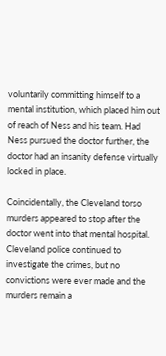voluntarily committing himself to a mental institution, which placed him out of reach of Ness and his team. Had Ness pursued the doctor further, the doctor had an insanity defense virtually locked in place.

Coincidentally, the Cleveland torso murders appeared to stop after the doctor went into that mental hospital. Cleveland police continued to investigate the crimes, but no convictions were ever made and the murders remain a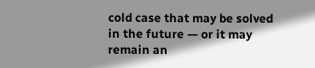cold case that may be solved in the future — or it may remain an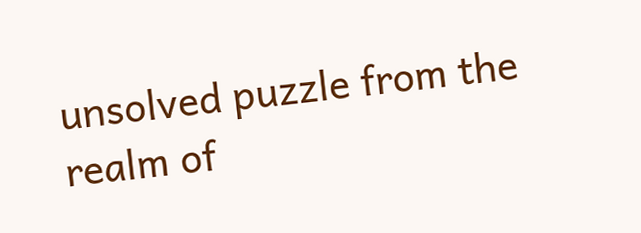unsolved puzzle from the realm of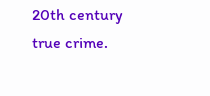20th century true crime.